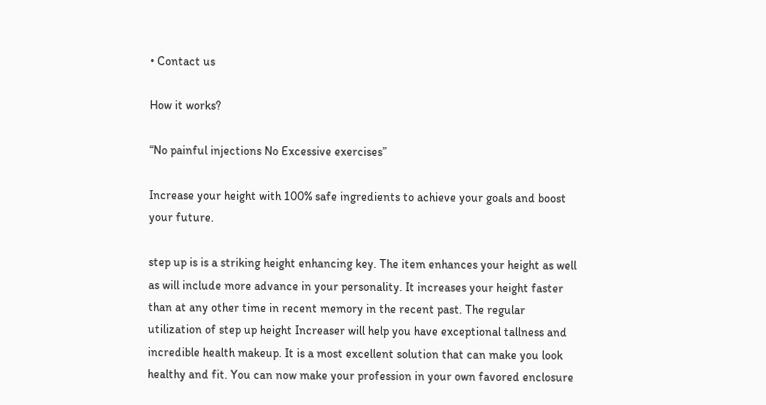• Contact us

How it works?

“No painful injections No Excessive exercises”

Increase your height with 100% safe ingredients to achieve your goals and boost your future.

step up is is a striking height enhancing key. The item enhances your height as well as will include more advance in your personality. It increases your height faster than at any other time in recent memory in the recent past. The regular utilization of step up height Increaser will help you have exceptional tallness and incredible health makeup. It is a most excellent solution that can make you look healthy and fit. You can now make your profession in your own favored enclosure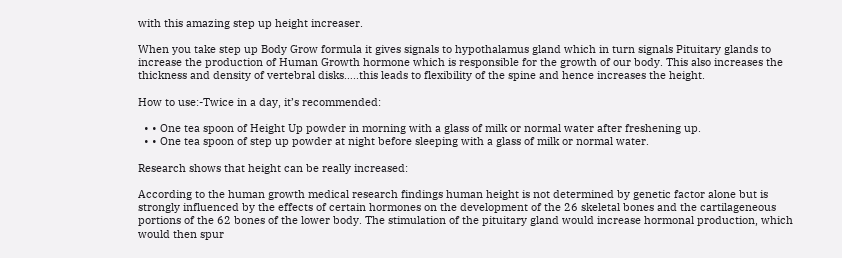with this amazing step up height increaser.

When you take step up Body Grow formula it gives signals to hypothalamus gland which in turn signals Pituitary glands to increase the production of Human Growth hormone which is responsible for the growth of our body. This also increases the thickness and density of vertebral disks…..this leads to flexibility of the spine and hence increases the height.

How to use:-Twice in a day, it’s recommended:

  • • One tea spoon of Height Up powder in morning with a glass of milk or normal water after freshening up.
  • • One tea spoon of step up powder at night before sleeping with a glass of milk or normal water.

Research shows that height can be really increased:

According to the human growth medical research findings human height is not determined by genetic factor alone but is strongly influenced by the effects of certain hormones on the development of the 26 skeletal bones and the cartilageneous portions of the 62 bones of the lower body. The stimulation of the pituitary gland would increase hormonal production, which would then spur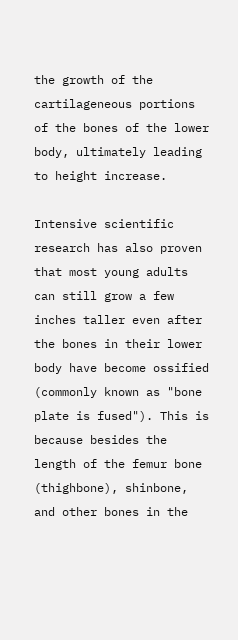the growth of the cartilageneous portions of the bones of the lower body, ultimately leading to height increase.

Intensive scientific research has also proven that most young adults can still grow a few inches taller even after the bones in their lower body have become ossified (commonly known as "bone plate is fused"). This is because besides the length of the femur bone (thighbone), shinbone, and other bones in the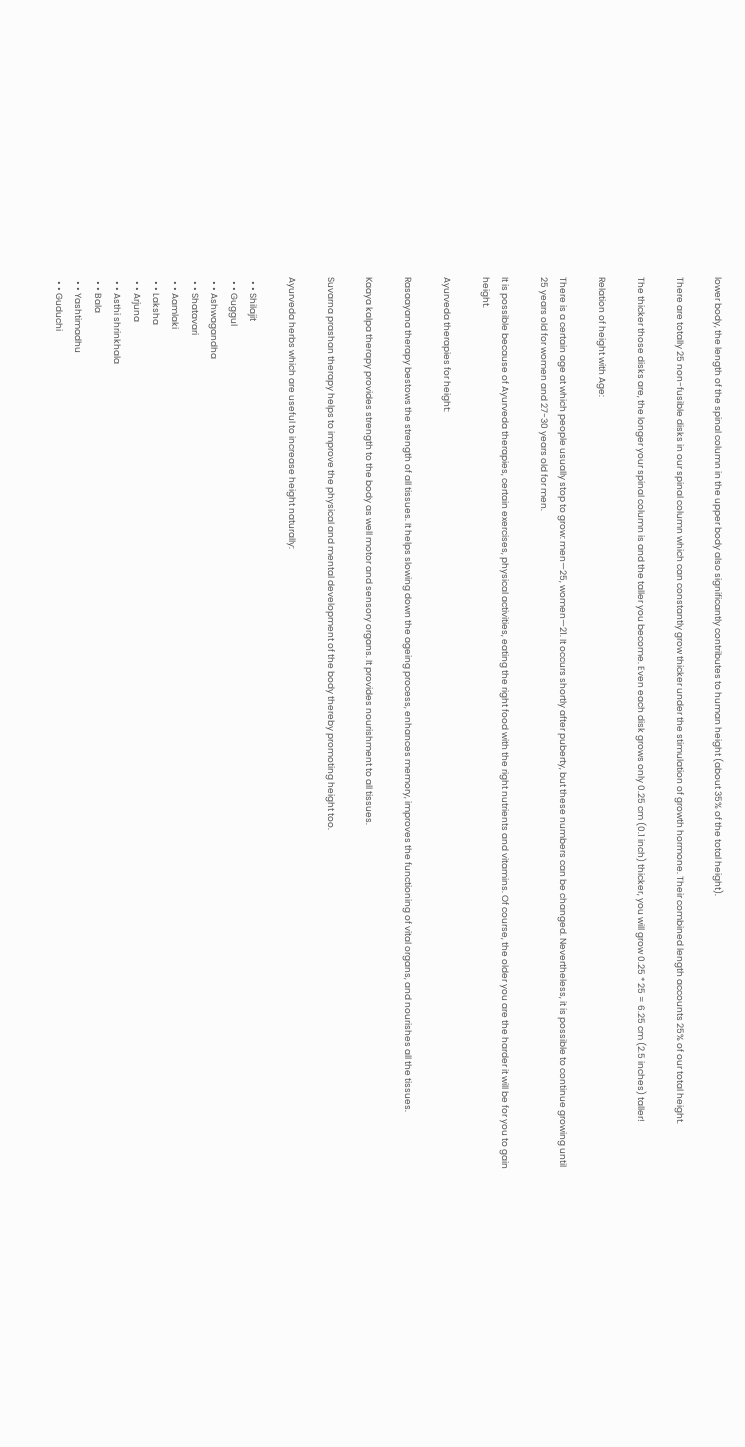lower body, the length of the spinal column in the upper body also significantly contributes to human height (about 35% of the total height).

There are totally 25 non-fusible disks in our spinal column which can constantly grow thicker under the stimulation of growth hormone. Their combined length accounts 25% of our total height.

The thicker those disks are, the longer your spinal column is and the taller you become. Even each disk grows only 0.25 cm (0.1 inch) thicker, you will grow 0.25 * 25 = 6.25 cm (2.5 inches) taller!

Relation of height with Age:

There is a certain age at which people usually stop to grow: men—25, women—21. It occurs shortly after puberty, but these numbers can be changed. Nevertheless, it is possible to continue growing until 25 years old for women and 27-30 years old for men.

It is possible because of Ayurveda therapies, certain exercises, physical activities, eating the right food with the right nutrients and vitamins. Of course, the older you are the harder it will be for you to gain height.

Ayurveda therapies for height:

Rasaayana therapy bestows the strength of all tissues. It helps slowing down the ageing process, enhances memory, improves the functioning of vital organs, and nourishes all the tissues.

Kaaya kalpa therapy provides strength to the body as well motor and sensory organs. It provides nourishment to all tissues.

Suvarna prashan therapy helps to improve the physical and mental development of the body thereby promoting height too.

Ayurveda herbs which are useful to increase height naturally:

  • • Shilajit
  • • Guggul
  • • Ashwagandha
  • • Shatavari
  • • Aamlaki
  • • Laksha
  • • Arjuna
  • • Asthi shrinkhala
  • • Bala
  • • Yashtimadhu
  • • Guduchi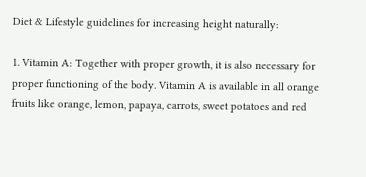Diet & Lifestyle guidelines for increasing height naturally:

1. Vitamin A: Together with proper growth, it is also necessary for proper functioning of the body. Vitamin A is available in all orange fruits like orange, lemon, papaya, carrots, sweet potatoes and red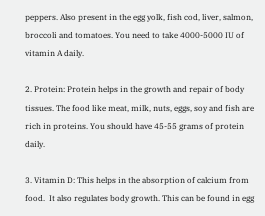peppers. Also present in the egg yolk, fish cod, liver, salmon, broccoli and tomatoes. You need to take 4000-5000 IU of vitamin A daily.

2. Protein: Protein helps in the growth and repair of body tissues. The food like meat, milk, nuts, eggs, soy and fish are rich in proteins. You should have 45-55 grams of protein daily.

3. Vitamin D: This helps in the absorption of calcium from food.  It also regulates body growth. This can be found in egg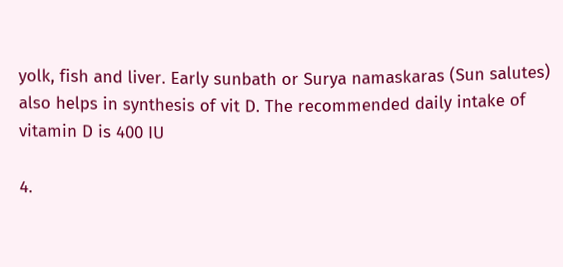yolk, fish and liver. Early sunbath or Surya namaskaras (Sun salutes) also helps in synthesis of vit D. The recommended daily intake of vitamin D is 400 IU

4.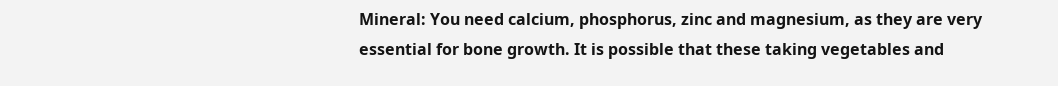Mineral: You need calcium, phosphorus, zinc and magnesium, as they are very essential for bone growth. It is possible that these taking vegetables and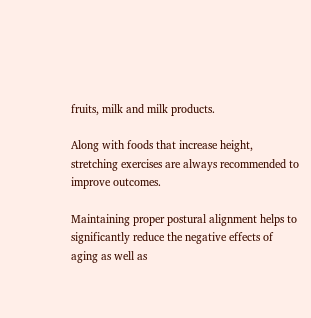fruits, milk and milk products.

Along with foods that increase height, stretching exercises are always recommended to improve outcomes.

Maintaining proper postural alignment helps to significantly reduce the negative effects of aging as well as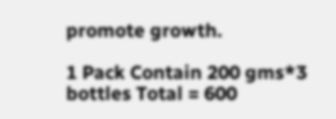promote growth.

1 Pack Contain 200 gms*3 bottles Total = 600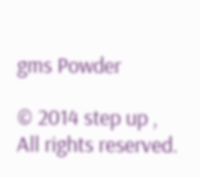gms Powder

© 2014 step up , All rights reserved.